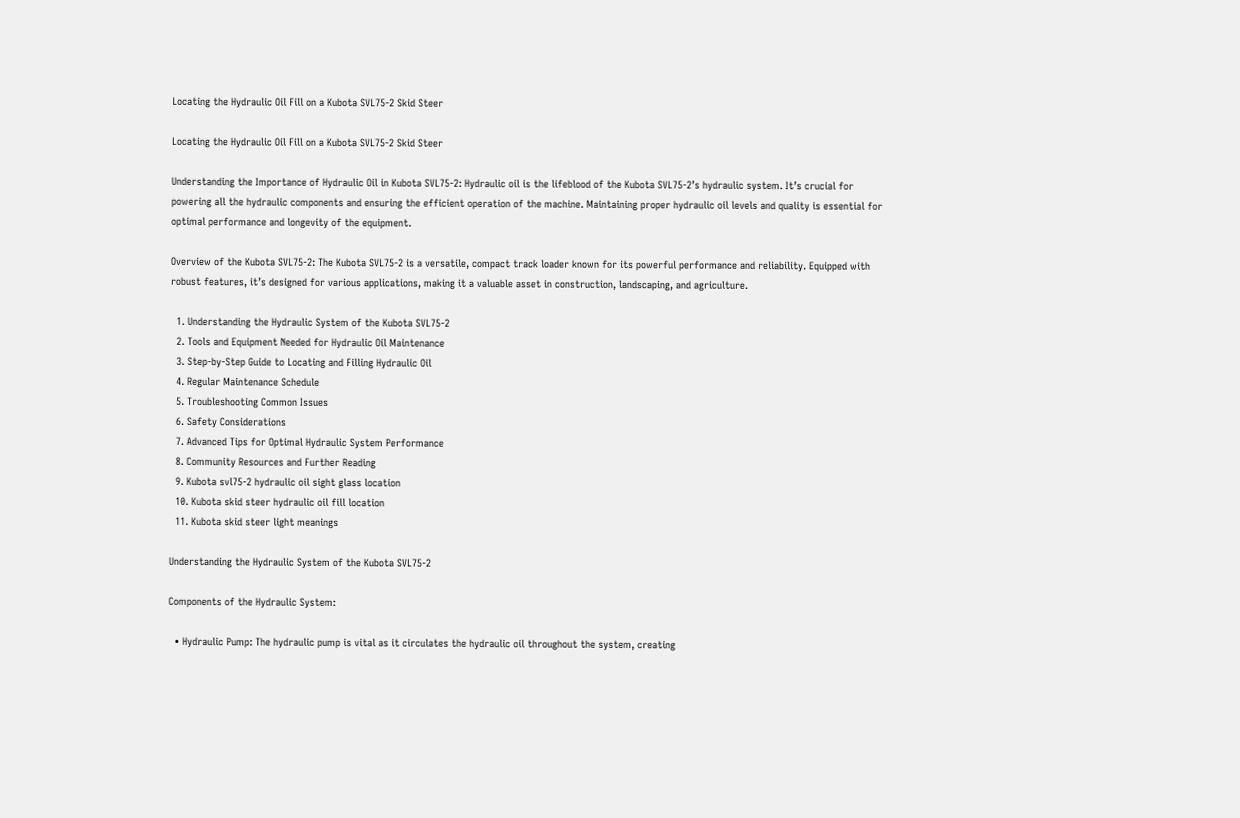Locating the Hydraulic Oil Fill on a Kubota SVL75-2 Skid Steer

Locating the Hydraulic Oil Fill on a Kubota SVL75-2 Skid Steer

Understanding the Importance of Hydraulic Oil in Kubota SVL75-2: Hydraulic oil is the lifeblood of the Kubota SVL75-2’s hydraulic system. It’s crucial for powering all the hydraulic components and ensuring the efficient operation of the machine. Maintaining proper hydraulic oil levels and quality is essential for optimal performance and longevity of the equipment.

Overview of the Kubota SVL75-2: The Kubota SVL75-2 is a versatile, compact track loader known for its powerful performance and reliability. Equipped with robust features, it’s designed for various applications, making it a valuable asset in construction, landscaping, and agriculture.

  1. Understanding the Hydraulic System of the Kubota SVL75-2
  2. Tools and Equipment Needed for Hydraulic Oil Maintenance
  3. Step-by-Step Guide to Locating and Filling Hydraulic Oil
  4. Regular Maintenance Schedule
  5. Troubleshooting Common Issues
  6. Safety Considerations
  7. Advanced Tips for Optimal Hydraulic System Performance
  8. Community Resources and Further Reading
  9. Kubota svl75-2 hydraulic oil sight glass location
  10. Kubota skid steer hydraulic oil fill location
  11. Kubota skid steer light meanings

Understanding the Hydraulic System of the Kubota SVL75-2

Components of the Hydraulic System:

  • Hydraulic Pump: The hydraulic pump is vital as it circulates the hydraulic oil throughout the system, creating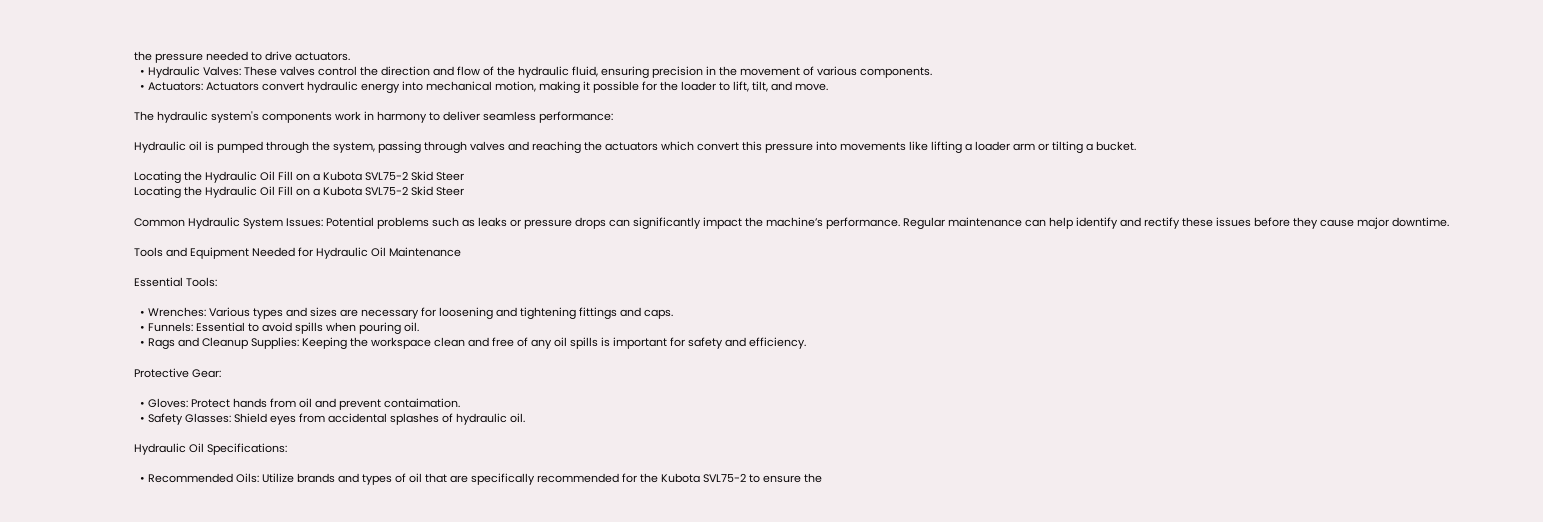the pressure needed to drive actuators.
  • Hydraulic Valves: These valves control the direction and flow of the hydraulic fluid, ensuring precision in the movement of various components.
  • Actuators: Actuators convert hydraulic energy into mechanical motion, making it possible for the loader to lift, tilt, and move.

The hydraulic system's components work in harmony to deliver seamless performance:

Hydraulic oil is pumped through the system, passing through valves and reaching the actuators which convert this pressure into movements like lifting a loader arm or tilting a bucket.

Locating the Hydraulic Oil Fill on a Kubota SVL75-2 Skid Steer
Locating the Hydraulic Oil Fill on a Kubota SVL75-2 Skid Steer

Common Hydraulic System Issues: Potential problems such as leaks or pressure drops can significantly impact the machine’s performance. Regular maintenance can help identify and rectify these issues before they cause major downtime.

Tools and Equipment Needed for Hydraulic Oil Maintenance

Essential Tools:

  • Wrenches: Various types and sizes are necessary for loosening and tightening fittings and caps.
  • Funnels: Essential to avoid spills when pouring oil.
  • Rags and Cleanup Supplies: Keeping the workspace clean and free of any oil spills is important for safety and efficiency.

Protective Gear:

  • Gloves: Protect hands from oil and prevent contaimation.
  • Safety Glasses: Shield eyes from accidental splashes of hydraulic oil.

Hydraulic Oil Specifications:

  • Recommended Oils: Utilize brands and types of oil that are specifically recommended for the Kubota SVL75-2 to ensure the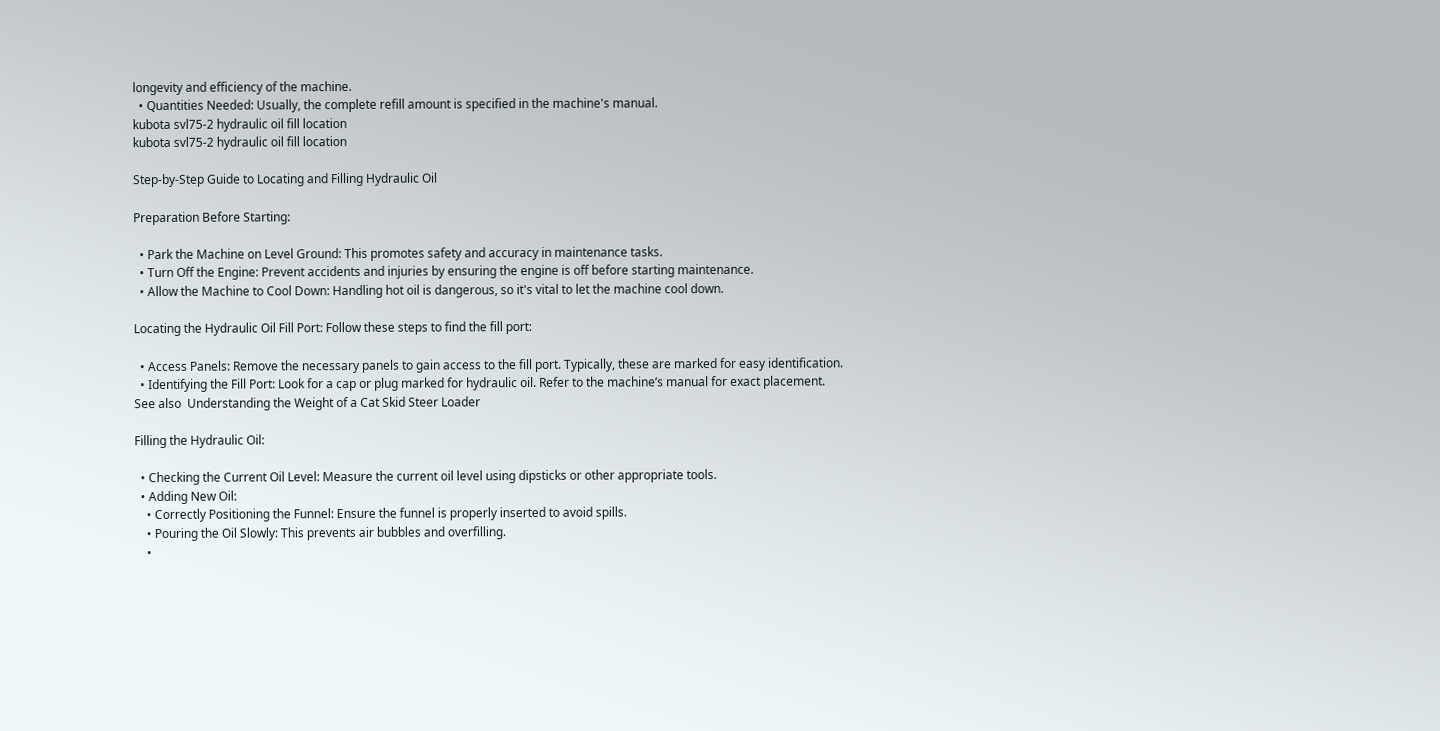longevity and efficiency of the machine.
  • Quantities Needed: Usually, the complete refill amount is specified in the machine's manual.
kubota svl75-2 hydraulic oil fill location
kubota svl75-2 hydraulic oil fill location

Step-by-Step Guide to Locating and Filling Hydraulic Oil

Preparation Before Starting:

  • Park the Machine on Level Ground: This promotes safety and accuracy in maintenance tasks.
  • Turn Off the Engine: Prevent accidents and injuries by ensuring the engine is off before starting maintenance.
  • Allow the Machine to Cool Down: Handling hot oil is dangerous, so it's vital to let the machine cool down.

Locating the Hydraulic Oil Fill Port: Follow these steps to find the fill port:

  • Access Panels: Remove the necessary panels to gain access to the fill port. Typically, these are marked for easy identification.
  • Identifying the Fill Port: Look for a cap or plug marked for hydraulic oil. Refer to the machine’s manual for exact placement.
See also  Understanding the Weight of a Cat Skid Steer Loader

Filling the Hydraulic Oil:

  • Checking the Current Oil Level: Measure the current oil level using dipsticks or other appropriate tools.
  • Adding New Oil:
    • Correctly Positioning the Funnel: Ensure the funnel is properly inserted to avoid spills.
    • Pouring the Oil Slowly: This prevents air bubbles and overfilling.
    •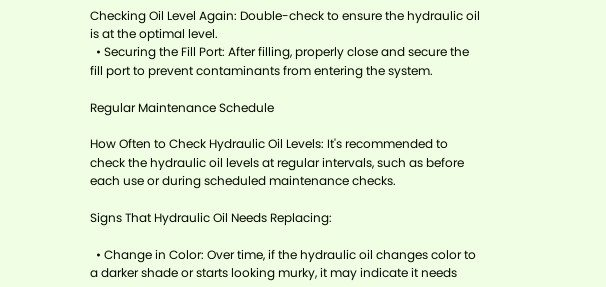Checking Oil Level Again: Double-check to ensure the hydraulic oil is at the optimal level.
  • Securing the Fill Port: After filling, properly close and secure the fill port to prevent contaminants from entering the system.

Regular Maintenance Schedule

How Often to Check Hydraulic Oil Levels: It's recommended to check the hydraulic oil levels at regular intervals, such as before each use or during scheduled maintenance checks.

Signs That Hydraulic Oil Needs Replacing:

  • Change in Color: Over time, if the hydraulic oil changes color to a darker shade or starts looking murky, it may indicate it needs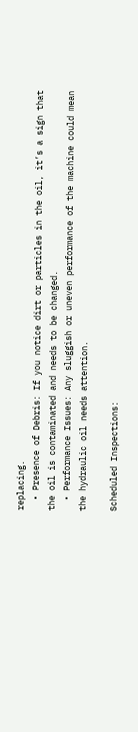replacing.
  • Presence of Debris: If you notice dirt or particles in the oil, it’s a sign that the oil is contaminated and needs to be changed.
  • Performance Issues: Any sluggish or uneven performance of the machine could mean the hydraulic oil needs attention.

Scheduled Inspections: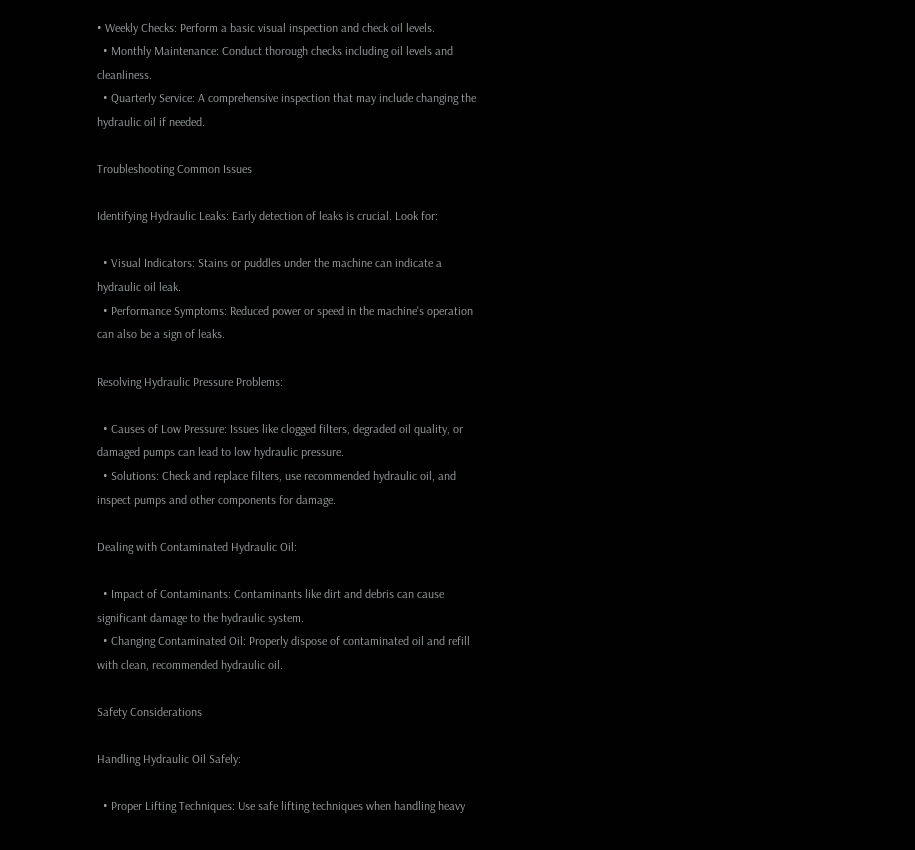• Weekly Checks: Perform a basic visual inspection and check oil levels.
  • Monthly Maintenance: Conduct thorough checks including oil levels and cleanliness.
  • Quarterly Service: A comprehensive inspection that may include changing the hydraulic oil if needed.

Troubleshooting Common Issues

Identifying Hydraulic Leaks: Early detection of leaks is crucial. Look for:

  • Visual Indicators: Stains or puddles under the machine can indicate a hydraulic oil leak.
  • Performance Symptoms: Reduced power or speed in the machine's operation can also be a sign of leaks.

Resolving Hydraulic Pressure Problems:

  • Causes of Low Pressure: Issues like clogged filters, degraded oil quality, or damaged pumps can lead to low hydraulic pressure.
  • Solutions: Check and replace filters, use recommended hydraulic oil, and inspect pumps and other components for damage.

Dealing with Contaminated Hydraulic Oil:

  • Impact of Contaminants: Contaminants like dirt and debris can cause significant damage to the hydraulic system.
  • Changing Contaminated Oil: Properly dispose of contaminated oil and refill with clean, recommended hydraulic oil.

Safety Considerations

Handling Hydraulic Oil Safely:

  • Proper Lifting Techniques: Use safe lifting techniques when handling heavy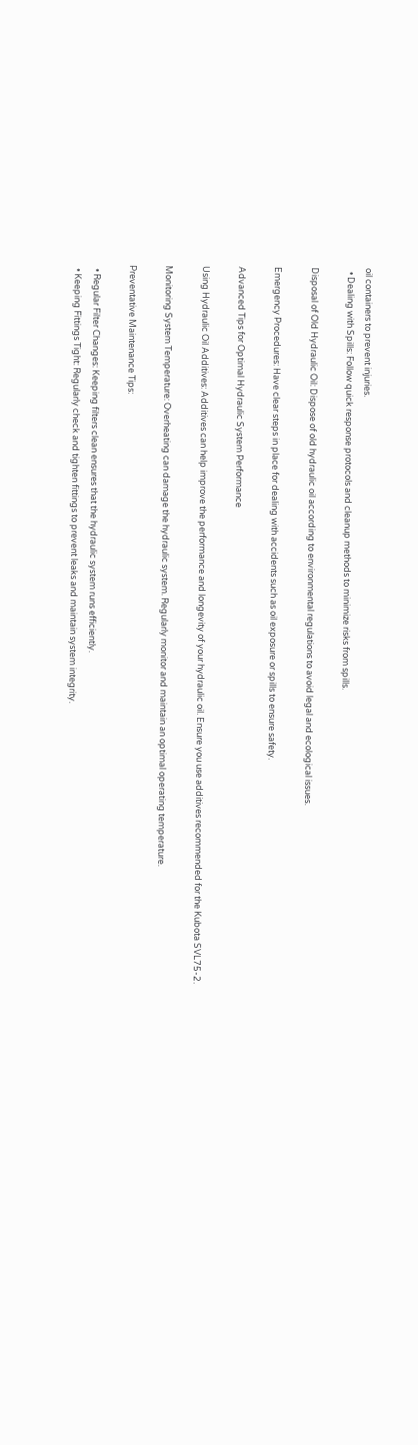oil containers to prevent injuries.
  • Dealing with Spills: Follow quick response protocols and cleanup methods to minimize risks from spills.

Disposal of Old Hydraulic Oil: Dispose of old hydraulic oil according to environmental regulations to avoid legal and ecological issues.

Emergency Procedures: Have clear steps in place for dealing with accidents such as oil exposure or spills to ensure safety.

Advanced Tips for Optimal Hydraulic System Performance

Using Hydraulic Oil Additives: Additives can help improve the performance and longevity of your hydraulic oil. Ensure you use additives recommended for the Kubota SVL75-2.

Monitoring System Temperature: Overheating can damage the hydraulic system. Regularly monitor and maintain an optimal operating temperature.

Preventative Maintenance Tips:

  • Regular Filter Changes: Keeping filters clean ensures that the hydraulic system runs efficiently.
  • Keeping Fittings Tight: Regularly check and tighten fittings to prevent leaks and maintain system integrity.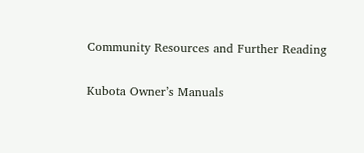Community Resources and Further Reading

Kubota Owner’s Manuals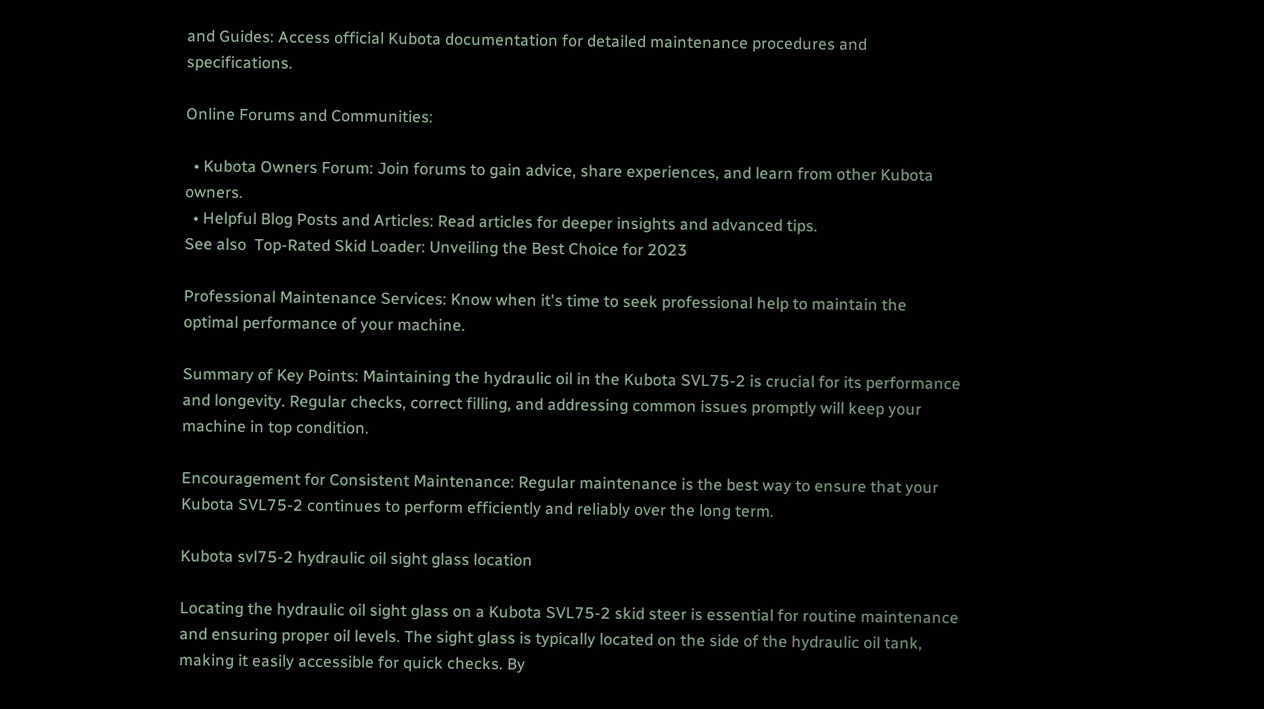and Guides: Access official Kubota documentation for detailed maintenance procedures and specifications.

Online Forums and Communities:

  • Kubota Owners Forum: Join forums to gain advice, share experiences, and learn from other Kubota owners.
  • Helpful Blog Posts and Articles: Read articles for deeper insights and advanced tips.
See also  Top-Rated Skid Loader: Unveiling the Best Choice for 2023

Professional Maintenance Services: Know when it's time to seek professional help to maintain the optimal performance of your machine.

Summary of Key Points: Maintaining the hydraulic oil in the Kubota SVL75-2 is crucial for its performance and longevity. Regular checks, correct filling, and addressing common issues promptly will keep your machine in top condition.

Encouragement for Consistent Maintenance: Regular maintenance is the best way to ensure that your Kubota SVL75-2 continues to perform efficiently and reliably over the long term.

Kubota svl75-2 hydraulic oil sight glass location

Locating the hydraulic oil sight glass on a Kubota SVL75-2 skid steer is essential for routine maintenance and ensuring proper oil levels. The sight glass is typically located on the side of the hydraulic oil tank, making it easily accessible for quick checks. By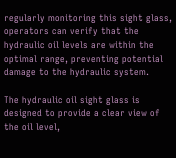regularly monitoring this sight glass, operators can verify that the hydraulic oil levels are within the optimal range, preventing potential damage to the hydraulic system.

The hydraulic oil sight glass is designed to provide a clear view of the oil level,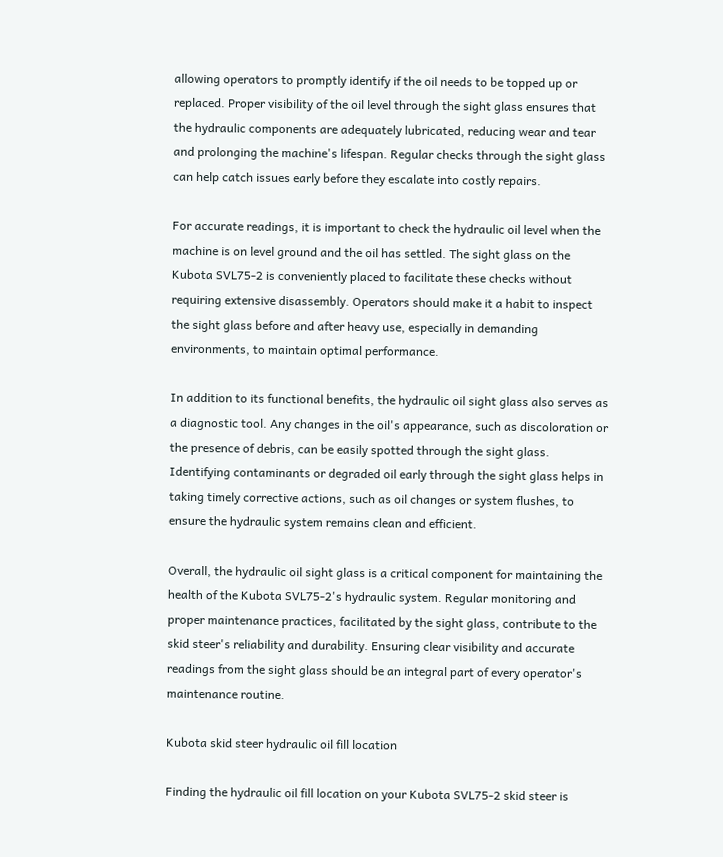allowing operators to promptly identify if the oil needs to be topped up or replaced. Proper visibility of the oil level through the sight glass ensures that the hydraulic components are adequately lubricated, reducing wear and tear and prolonging the machine's lifespan. Regular checks through the sight glass can help catch issues early before they escalate into costly repairs.

For accurate readings, it is important to check the hydraulic oil level when the machine is on level ground and the oil has settled. The sight glass on the Kubota SVL75-2 is conveniently placed to facilitate these checks without requiring extensive disassembly. Operators should make it a habit to inspect the sight glass before and after heavy use, especially in demanding environments, to maintain optimal performance.

In addition to its functional benefits, the hydraulic oil sight glass also serves as a diagnostic tool. Any changes in the oil's appearance, such as discoloration or the presence of debris, can be easily spotted through the sight glass. Identifying contaminants or degraded oil early through the sight glass helps in taking timely corrective actions, such as oil changes or system flushes, to ensure the hydraulic system remains clean and efficient.

Overall, the hydraulic oil sight glass is a critical component for maintaining the health of the Kubota SVL75-2's hydraulic system. Regular monitoring and proper maintenance practices, facilitated by the sight glass, contribute to the skid steer's reliability and durability. Ensuring clear visibility and accurate readings from the sight glass should be an integral part of every operator's maintenance routine.

Kubota skid steer hydraulic oil fill location

Finding the hydraulic oil fill location on your Kubota SVL75-2 skid steer is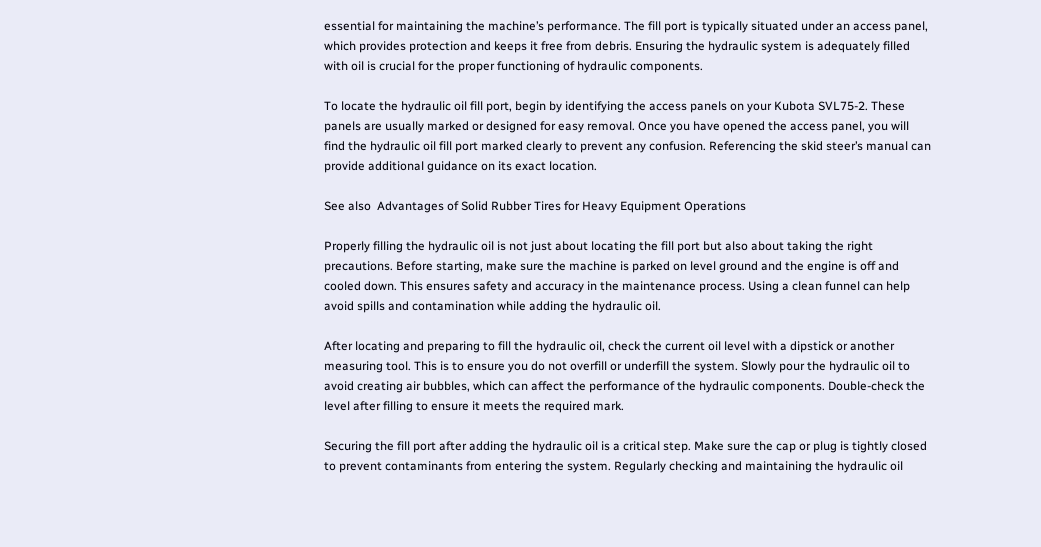essential for maintaining the machine’s performance. The fill port is typically situated under an access panel, which provides protection and keeps it free from debris. Ensuring the hydraulic system is adequately filled with oil is crucial for the proper functioning of hydraulic components.

To locate the hydraulic oil fill port, begin by identifying the access panels on your Kubota SVL75-2. These panels are usually marked or designed for easy removal. Once you have opened the access panel, you will find the hydraulic oil fill port marked clearly to prevent any confusion. Referencing the skid steer’s manual can provide additional guidance on its exact location.

See also  Advantages of Solid Rubber Tires for Heavy Equipment Operations

Properly filling the hydraulic oil is not just about locating the fill port but also about taking the right precautions. Before starting, make sure the machine is parked on level ground and the engine is off and cooled down. This ensures safety and accuracy in the maintenance process. Using a clean funnel can help avoid spills and contamination while adding the hydraulic oil.

After locating and preparing to fill the hydraulic oil, check the current oil level with a dipstick or another measuring tool. This is to ensure you do not overfill or underfill the system. Slowly pour the hydraulic oil to avoid creating air bubbles, which can affect the performance of the hydraulic components. Double-check the level after filling to ensure it meets the required mark.

Securing the fill port after adding the hydraulic oil is a critical step. Make sure the cap or plug is tightly closed to prevent contaminants from entering the system. Regularly checking and maintaining the hydraulic oil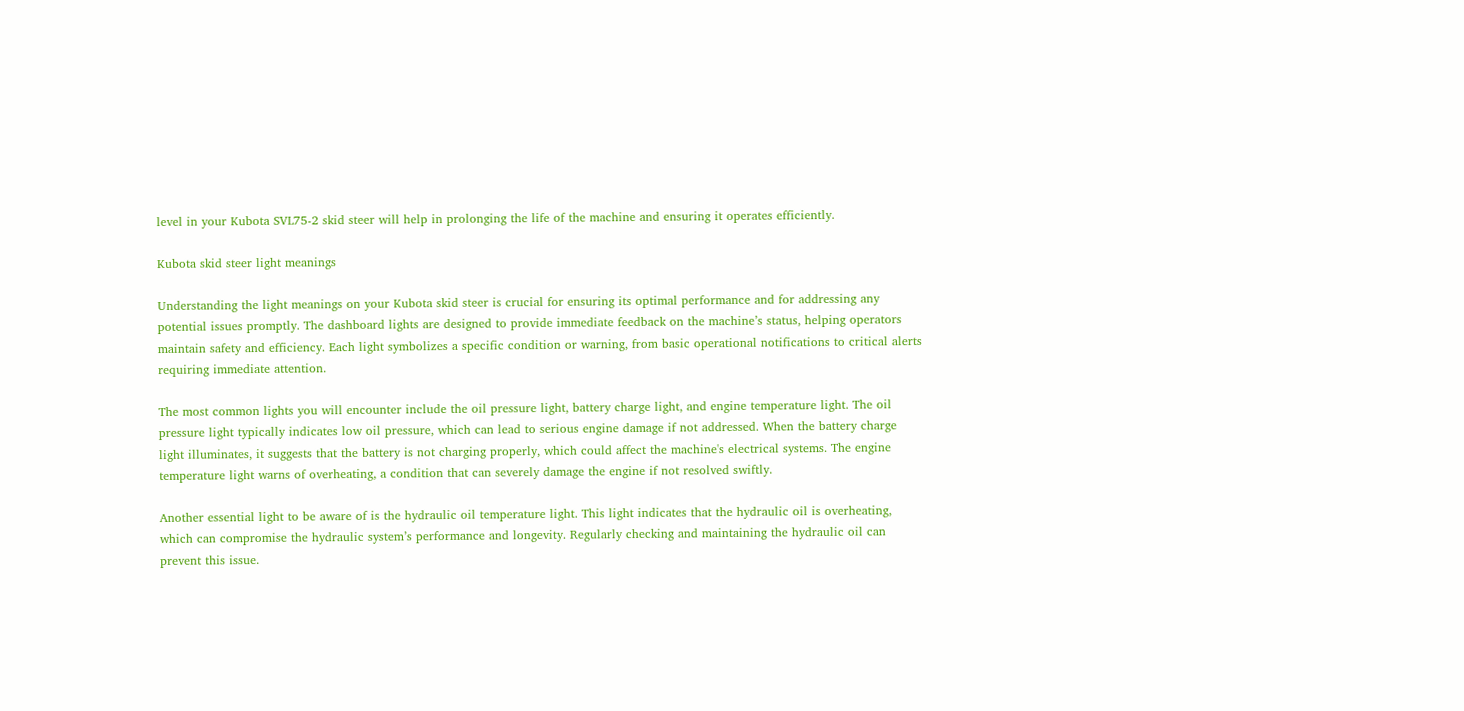level in your Kubota SVL75-2 skid steer will help in prolonging the life of the machine and ensuring it operates efficiently.

Kubota skid steer light meanings

Understanding the light meanings on your Kubota skid steer is crucial for ensuring its optimal performance and for addressing any potential issues promptly. The dashboard lights are designed to provide immediate feedback on the machine’s status, helping operators maintain safety and efficiency. Each light symbolizes a specific condition or warning, from basic operational notifications to critical alerts requiring immediate attention.

The most common lights you will encounter include the oil pressure light, battery charge light, and engine temperature light. The oil pressure light typically indicates low oil pressure, which can lead to serious engine damage if not addressed. When the battery charge light illuminates, it suggests that the battery is not charging properly, which could affect the machine's electrical systems. The engine temperature light warns of overheating, a condition that can severely damage the engine if not resolved swiftly.

Another essential light to be aware of is the hydraulic oil temperature light. This light indicates that the hydraulic oil is overheating, which can compromise the hydraulic system’s performance and longevity. Regularly checking and maintaining the hydraulic oil can prevent this issue.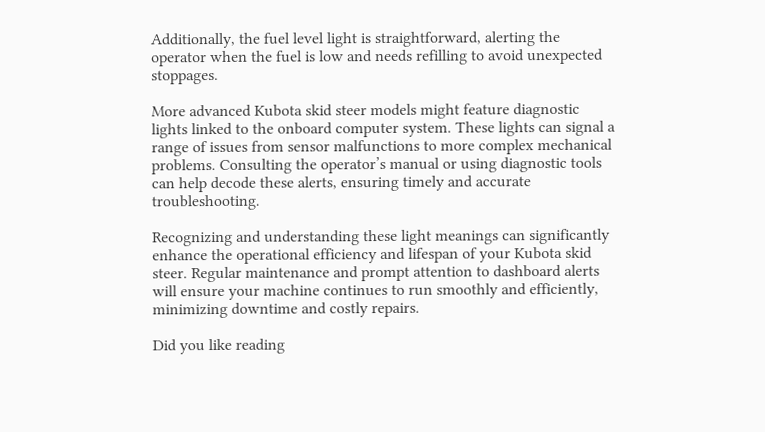Additionally, the fuel level light is straightforward, alerting the operator when the fuel is low and needs refilling to avoid unexpected stoppages.

More advanced Kubota skid steer models might feature diagnostic lights linked to the onboard computer system. These lights can signal a range of issues from sensor malfunctions to more complex mechanical problems. Consulting the operator’s manual or using diagnostic tools can help decode these alerts, ensuring timely and accurate troubleshooting.

Recognizing and understanding these light meanings can significantly enhance the operational efficiency and lifespan of your Kubota skid steer. Regular maintenance and prompt attention to dashboard alerts will ensure your machine continues to run smoothly and efficiently, minimizing downtime and costly repairs.

Did you like reading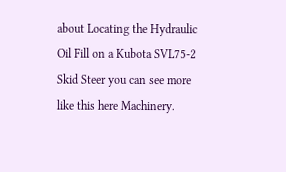about Locating the Hydraulic Oil Fill on a Kubota SVL75-2 Skid Steer you can see more like this here Machinery.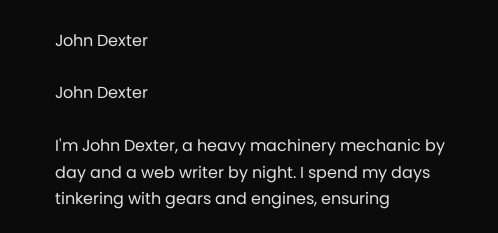John Dexter

John Dexter

I'm John Dexter, a heavy machinery mechanic by day and a web writer by night. I spend my days tinkering with gears and engines, ensuring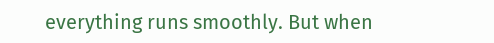everything runs smoothly. But when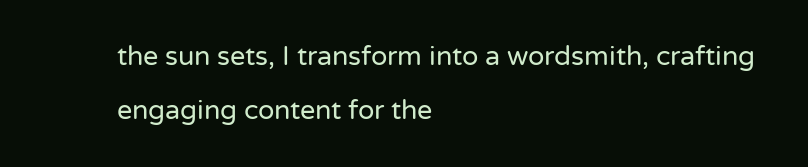the sun sets, I transform into a wordsmith, crafting engaging content for the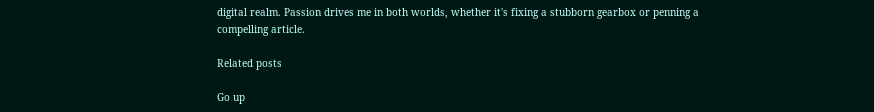digital realm. Passion drives me in both worlds, whether it's fixing a stubborn gearbox or penning a compelling article.

Related posts

Go up